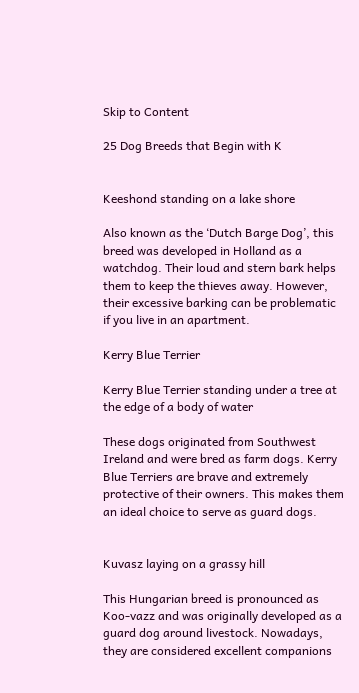Skip to Content

25 Dog Breeds that Begin with K


Keeshond standing on a lake shore

Also known as the ‘Dutch Barge Dog’, this breed was developed in Holland as a watchdog. Their loud and stern bark helps them to keep the thieves away. However, their excessive barking can be problematic if you live in an apartment.

Kerry Blue Terrier

Kerry Blue Terrier standing under a tree at the edge of a body of water

These dogs originated from Southwest Ireland and were bred as farm dogs. Kerry Blue Terriers are brave and extremely protective of their owners. This makes them an ideal choice to serve as guard dogs.


Kuvasz laying on a grassy hill

This Hungarian breed is pronounced as Koo-vazz and was originally developed as a guard dog around livestock. Nowadays, they are considered excellent companions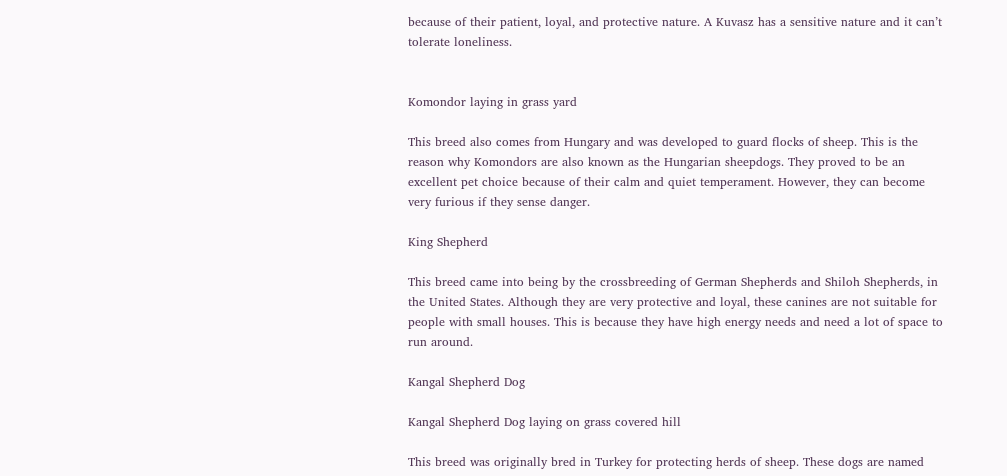because of their patient, loyal, and protective nature. A Kuvasz has a sensitive nature and it can’t tolerate loneliness.


Komondor laying in grass yard

This breed also comes from Hungary and was developed to guard flocks of sheep. This is the reason why Komondors are also known as the Hungarian sheepdogs. They proved to be an excellent pet choice because of their calm and quiet temperament. However, they can become very furious if they sense danger.

King Shepherd

This breed came into being by the crossbreeding of German Shepherds and Shiloh Shepherds, in the United States. Although they are very protective and loyal, these canines are not suitable for people with small houses. This is because they have high energy needs and need a lot of space to run around.

Kangal Shepherd Dog

Kangal Shepherd Dog laying on grass covered hill

This breed was originally bred in Turkey for protecting herds of sheep. These dogs are named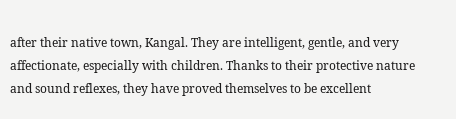after their native town, Kangal. They are intelligent, gentle, and very affectionate, especially with children. Thanks to their protective nature and sound reflexes, they have proved themselves to be excellent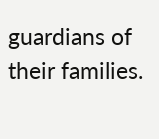guardians of their families.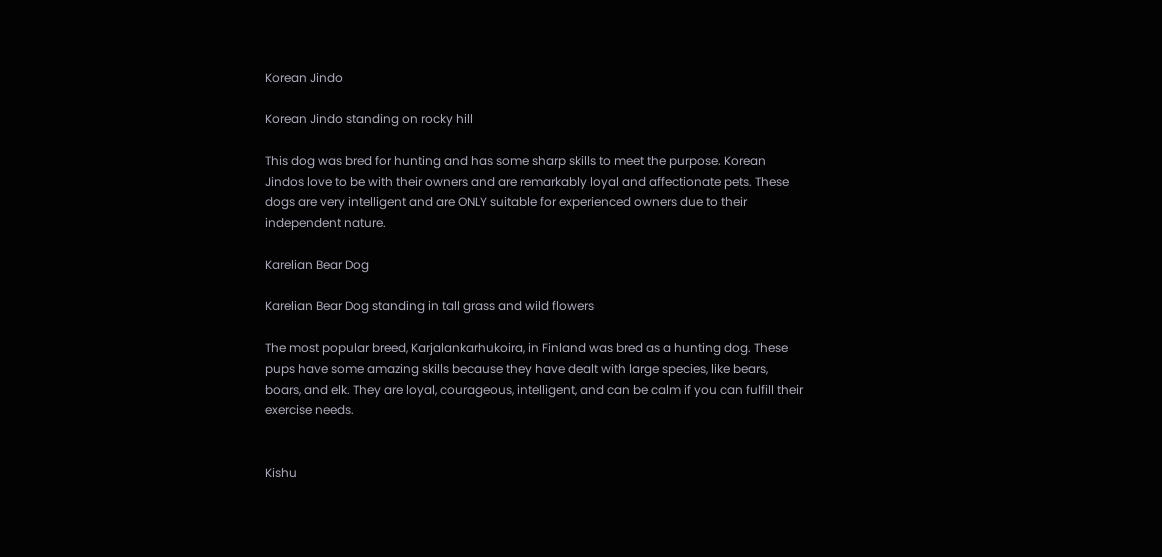Korean Jindo

Korean Jindo standing on rocky hill

This dog was bred for hunting and has some sharp skills to meet the purpose. Korean Jindos love to be with their owners and are remarkably loyal and affectionate pets. These dogs are very intelligent and are ONLY suitable for experienced owners due to their independent nature.

Karelian Bear Dog

Karelian Bear Dog standing in tall grass and wild flowers

The most popular breed, Karjalankarhukoira, in Finland was bred as a hunting dog. These pups have some amazing skills because they have dealt with large species, like bears, boars, and elk. They are loyal, courageous, intelligent, and can be calm if you can fulfill their exercise needs.


Kishu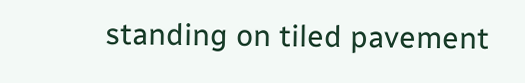standing on tiled pavement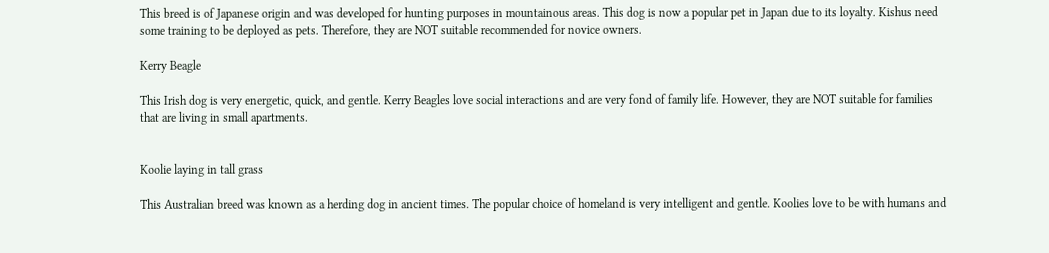This breed is of Japanese origin and was developed for hunting purposes in mountainous areas. This dog is now a popular pet in Japan due to its loyalty. Kishus need some training to be deployed as pets. Therefore, they are NOT suitable recommended for novice owners.

Kerry Beagle

This Irish dog is very energetic, quick, and gentle. Kerry Beagles love social interactions and are very fond of family life. However, they are NOT suitable for families that are living in small apartments.


Koolie laying in tall grass

This Australian breed was known as a herding dog in ancient times. The popular choice of homeland is very intelligent and gentle. Koolies love to be with humans and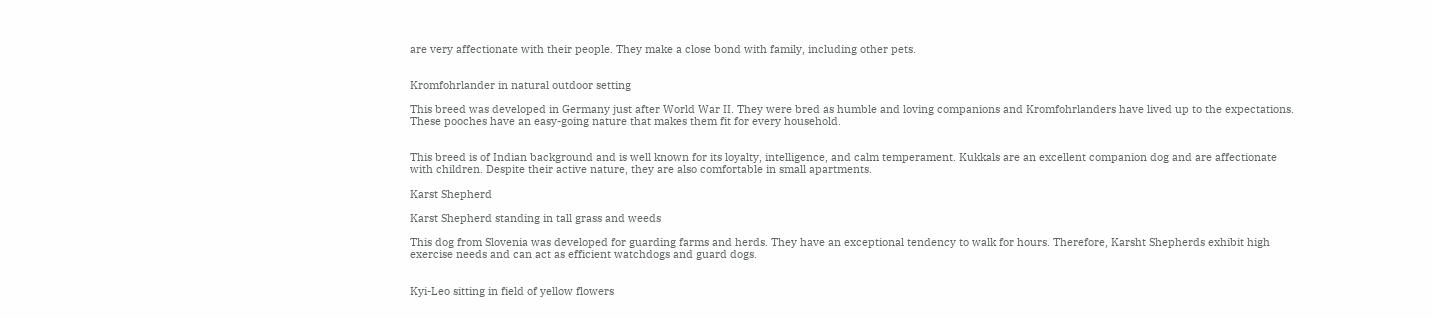are very affectionate with their people. They make a close bond with family, including other pets.


Kromfohrlander in natural outdoor setting

This breed was developed in Germany just after World War II. They were bred as humble and loving companions and Kromfohrlanders have lived up to the expectations. These pooches have an easy-going nature that makes them fit for every household.


This breed is of Indian background and is well known for its loyalty, intelligence, and calm temperament. Kukkals are an excellent companion dog and are affectionate with children. Despite their active nature, they are also comfortable in small apartments.

Karst Shepherd

Karst Shepherd standing in tall grass and weeds

This dog from Slovenia was developed for guarding farms and herds. They have an exceptional tendency to walk for hours. Therefore, Karsht Shepherds exhibit high exercise needs and can act as efficient watchdogs and guard dogs.


Kyi-Leo sitting in field of yellow flowers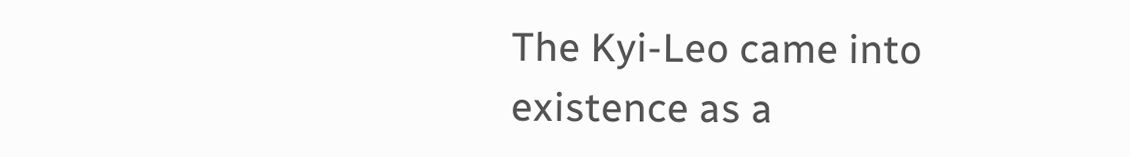The Kyi-Leo came into existence as a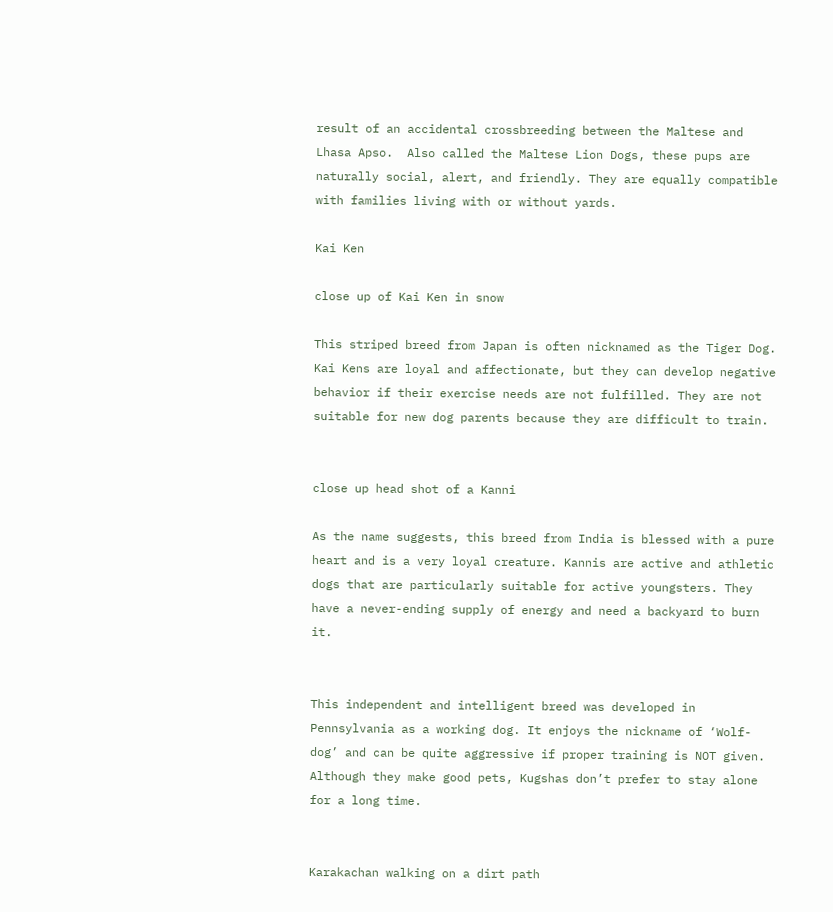result of an accidental crossbreeding between the Maltese and Lhasa Apso.  Also called the Maltese Lion Dogs, these pups are naturally social, alert, and friendly. They are equally compatible with families living with or without yards.

Kai Ken

close up of Kai Ken in snow

This striped breed from Japan is often nicknamed as the Tiger Dog. Kai Kens are loyal and affectionate, but they can develop negative behavior if their exercise needs are not fulfilled. They are not suitable for new dog parents because they are difficult to train.


close up head shot of a Kanni

As the name suggests, this breed from India is blessed with a pure heart and is a very loyal creature. Kannis are active and athletic dogs that are particularly suitable for active youngsters. They have a never-ending supply of energy and need a backyard to burn it.


This independent and intelligent breed was developed in Pennsylvania as a working dog. It enjoys the nickname of ‘Wolf-dog’ and can be quite aggressive if proper training is NOT given. Although they make good pets, Kugshas don’t prefer to stay alone for a long time.


Karakachan walking on a dirt path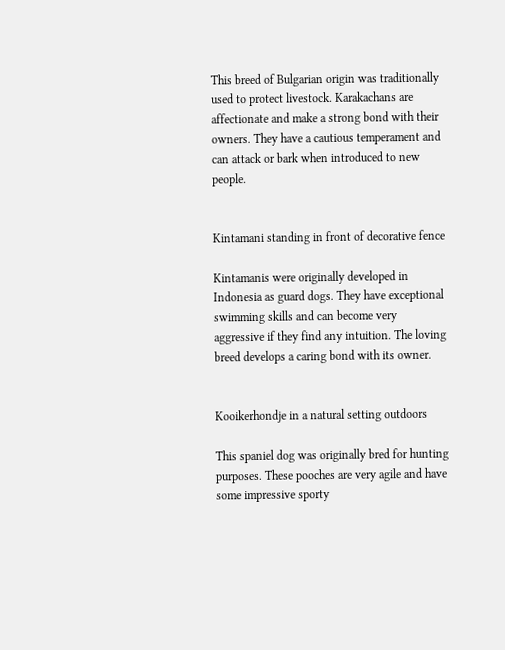This breed of Bulgarian origin was traditionally used to protect livestock. Karakachans are affectionate and make a strong bond with their owners. They have a cautious temperament and can attack or bark when introduced to new people.


Kintamani standing in front of decorative fence

Kintamanis were originally developed in Indonesia as guard dogs. They have exceptional swimming skills and can become very aggressive if they find any intuition. The loving breed develops a caring bond with its owner.


Kooikerhondje in a natural setting outdoors

This spaniel dog was originally bred for hunting purposes. These pooches are very agile and have some impressive sporty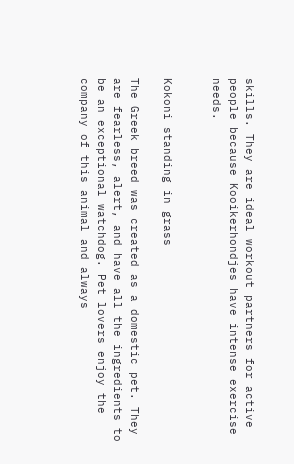skills. They are ideal workout partners for active people because Kooikerhondjes have intense exercise needs.


Kokoni standing in grass

The Greek breed was created as a domestic pet. They are fearless, alert, and have all the ingredients to be an exceptional watchdog. Pet lovers enjoy the company of this animal and always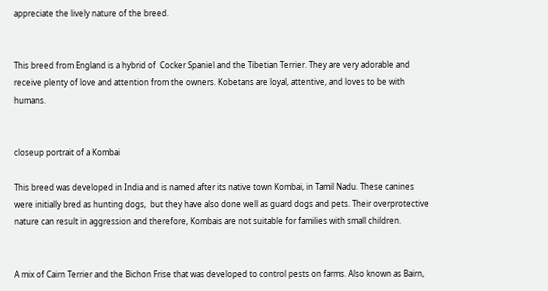appreciate the lively nature of the breed.


This breed from England is a hybrid of  Cocker Spaniel and the Tibetian Terrier. They are very adorable and receive plenty of love and attention from the owners. Kobetans are loyal, attentive, and loves to be with humans.


closeup portrait of a Kombai

This breed was developed in India and is named after its native town Kombai, in Tamil Nadu. These canines were initially bred as hunting dogs,  but they have also done well as guard dogs and pets. Their overprotective nature can result in aggression and therefore, Kombais are not suitable for families with small children.


A mix of Cairn Terrier and the Bichon Frise that was developed to control pests on farms. Also known as Bairn,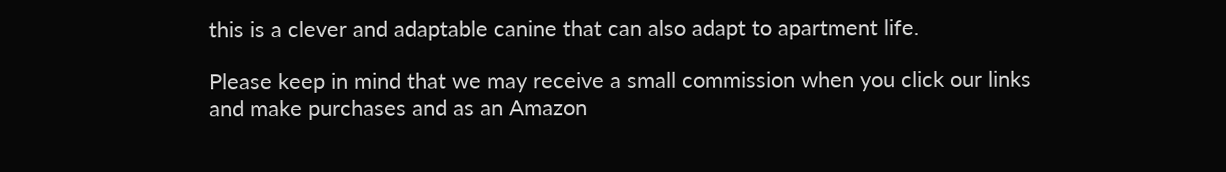this is a clever and adaptable canine that can also adapt to apartment life.

Please keep in mind that we may receive a small commission when you click our links and make purchases and as an Amazon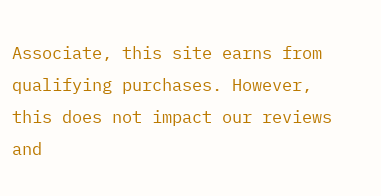Associate, this site earns from qualifying purchases. However, this does not impact our reviews and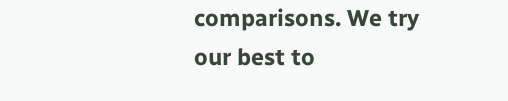comparisons. We try our best to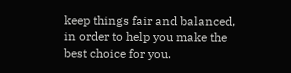keep things fair and balanced, in order to help you make the best choice for you.